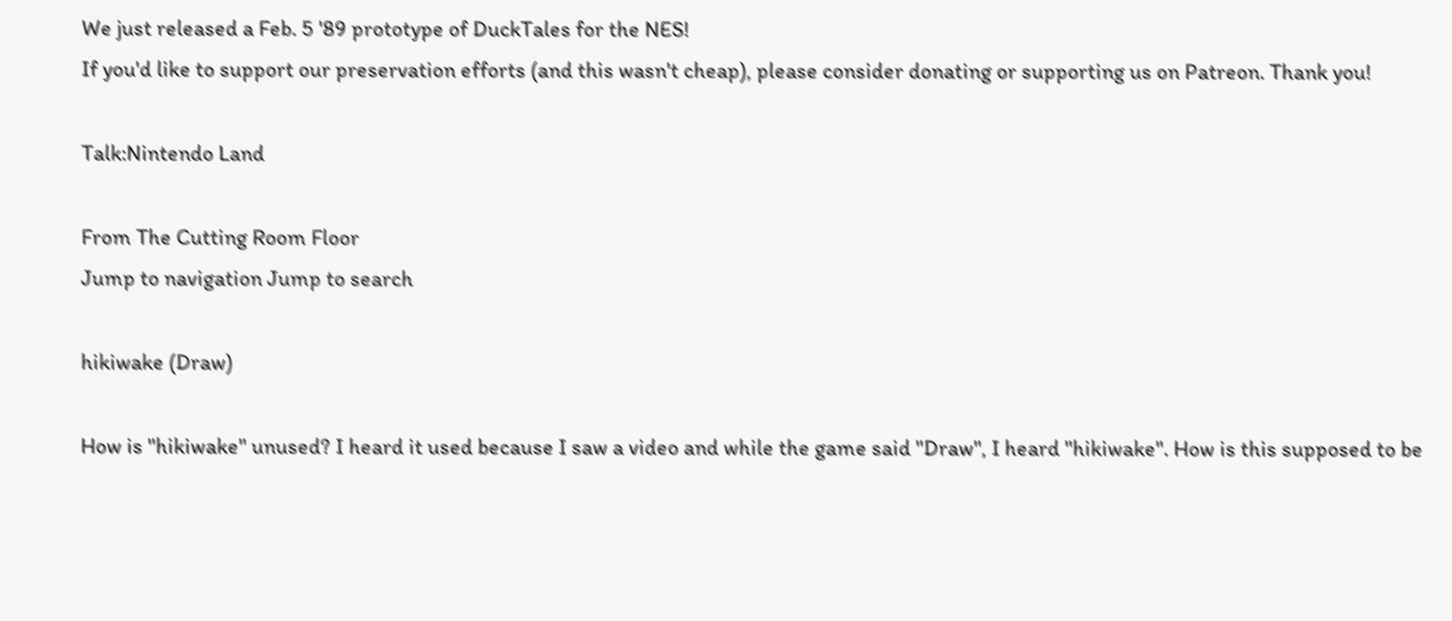We just released a Feb. 5 '89 prototype of DuckTales for the NES!
If you'd like to support our preservation efforts (and this wasn't cheap), please consider donating or supporting us on Patreon. Thank you!

Talk:Nintendo Land

From The Cutting Room Floor
Jump to navigation Jump to search

hikiwake (Draw)

How is "hikiwake" unused? I heard it used because I saw a video and while the game said "Draw", I heard "hikiwake". How is this supposed to be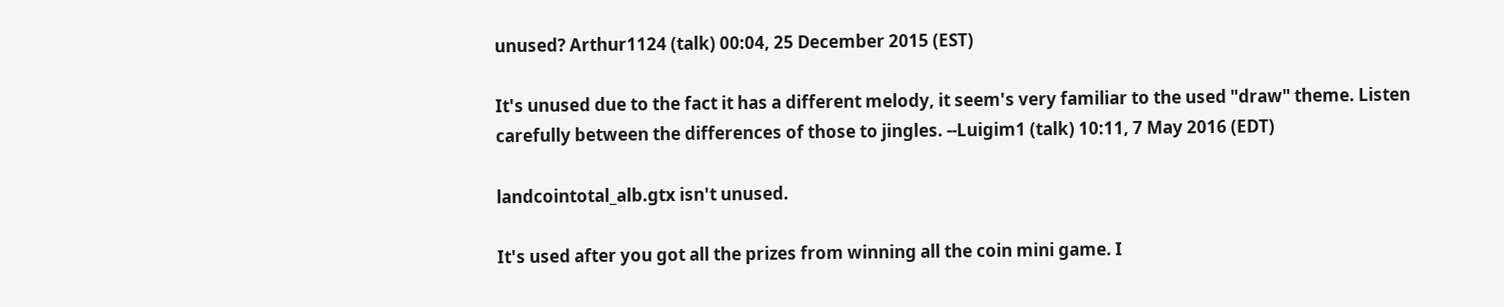unused? Arthur1124 (talk) 00:04, 25 December 2015 (EST)

It's unused due to the fact it has a different melody, it seem's very familiar to the used "draw" theme. Listen carefully between the differences of those to jingles. --Luigim1 (talk) 10:11, 7 May 2016 (EDT)

landcointotal_alb.gtx isn't unused.

It's used after you got all the prizes from winning all the coin mini game. I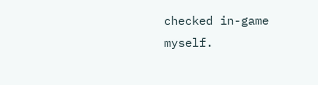checked in-game myself.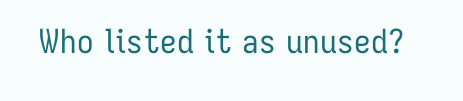Who listed it as unused?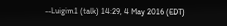--Luigim1 (talk) 14:29, 4 May 2016 (EDT)